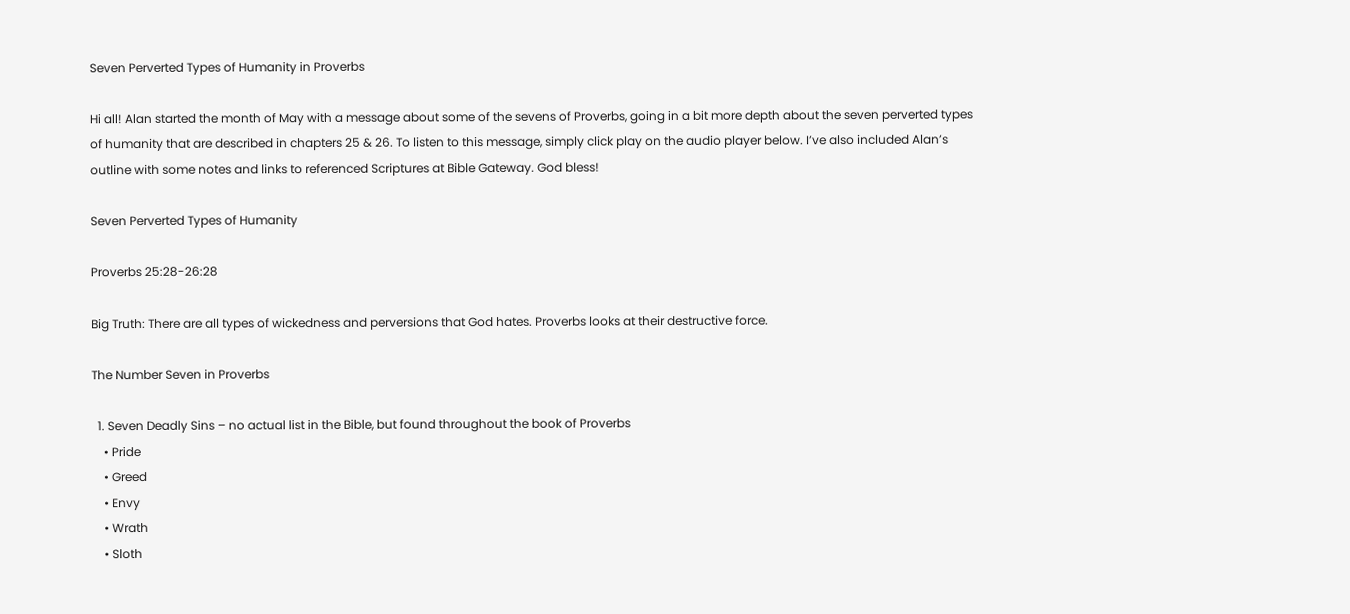Seven Perverted Types of Humanity in Proverbs

Hi all! Alan started the month of May with a message about some of the sevens of Proverbs, going in a bit more depth about the seven perverted types of humanity that are described in chapters 25 & 26. To listen to this message, simply click play on the audio player below. I’ve also included Alan’s outline with some notes and links to referenced Scriptures at Bible Gateway. God bless!

Seven Perverted Types of Humanity

Proverbs 25:28-26:28

Big Truth: There are all types of wickedness and perversions that God hates. Proverbs looks at their destructive force.

The Number Seven in Proverbs

  1. Seven Deadly Sins – no actual list in the Bible, but found throughout the book of Proverbs
    • Pride
    • Greed
    • Envy
    • Wrath
    • Sloth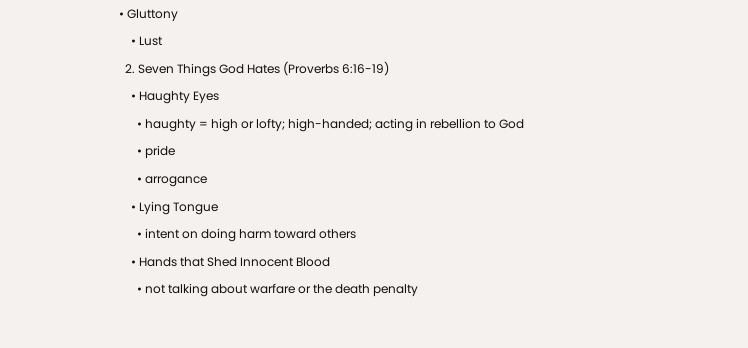• Gluttony
    • Lust
  2. Seven Things God Hates (Proverbs 6:16-19)
    • Haughty Eyes
      • haughty = high or lofty; high-handed; acting in rebellion to God
      • pride
      • arrogance
    • Lying Tongue
      • intent on doing harm toward others
    • Hands that Shed Innocent Blood
      • not talking about warfare or the death penalty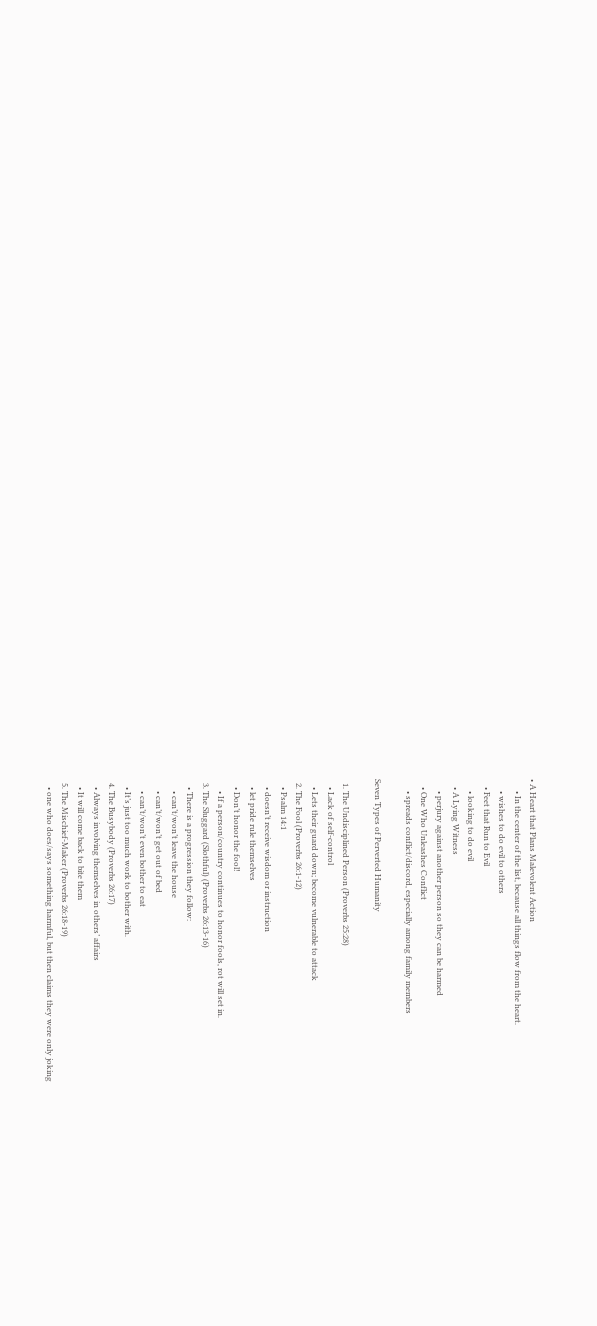• A Heart that Plans Malevolent Action
      • In the center of the list, because all things flow from the heart.
      • wishes to do evil to others
    • Feet that Run to Evil
      • looking to do evil
    • A Lying Witness
      • perjury against another person so they can be harmed
    • One Who Unleashes Conflict
      • spreads conflict/discord, especially among family members

Seven Types of Perverted Humanity

  1. The Undisciplined Person (Proverbs 25:28)
    • Lack of self-control
    • Lets their guard down; become vulnerable to attack
  2. The Fool (Proverbs 26:1-12)
    • Psalm 14:1
    • doesn’t receive wisdom or instruction
    • let pride rule themselves
    • Don’t honor the fool!
      • If a person/country continues to honor fools, rot will set in.
  3. The Sluggard (Slothful) (Proverbs 26:13-16)
    • There is a progression they follow:
      • can’t/won’t leave the house
      • can’t/won’t get out of bed
      • can’t/won’t even bother to eat
    • It’s just too much work to bother with.
  4. The Busybody (Proverbs 26:17)
    • Always involving themselves in others’ affairs
    • It will come back to bite them
  5. The Mischief-Maker (Proverbs 26:18-19)
    • one who does/says something harmful, but then claims they were only joking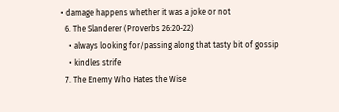• damage happens whether it was a joke or not
  6. The Slanderer (Proverbs 26:20-22)
    • always looking for/passing along that tasty bit of gossip
    • kindles strife
  7. The Enemy Who Hates the Wise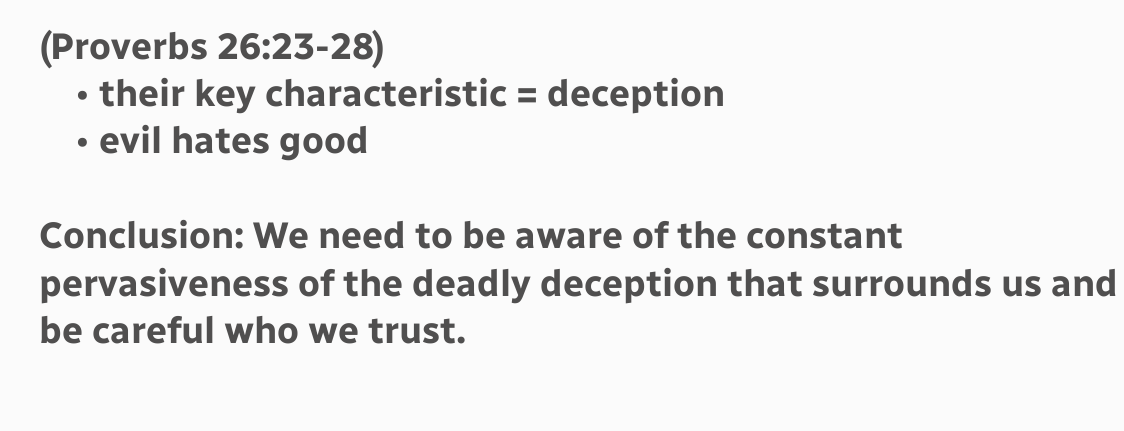(Proverbs 26:23-28)
    • their key characteristic = deception
    • evil hates good

Conclusion: We need to be aware of the constant pervasiveness of the deadly deception that surrounds us and be careful who we trust.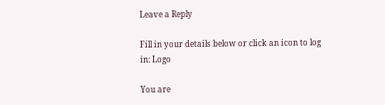Leave a Reply

Fill in your details below or click an icon to log in: Logo

You are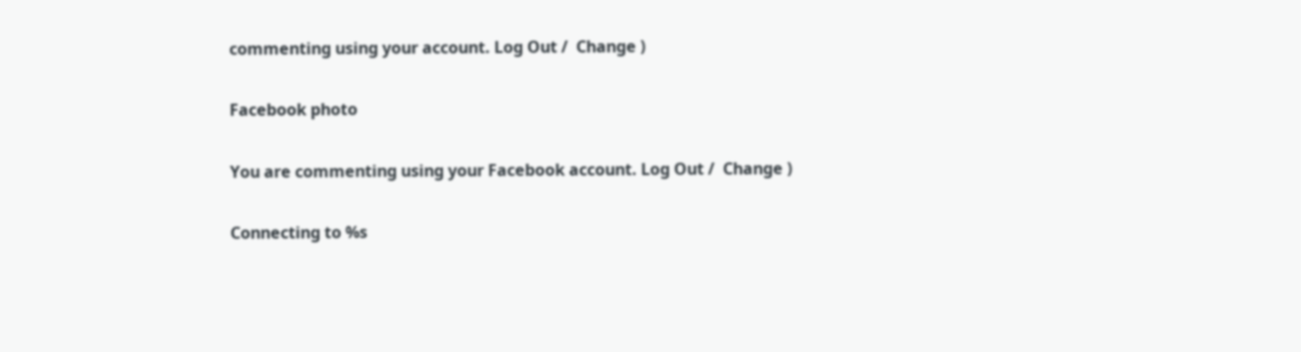commenting using your account. Log Out /  Change )

Facebook photo

You are commenting using your Facebook account. Log Out /  Change )

Connecting to %s